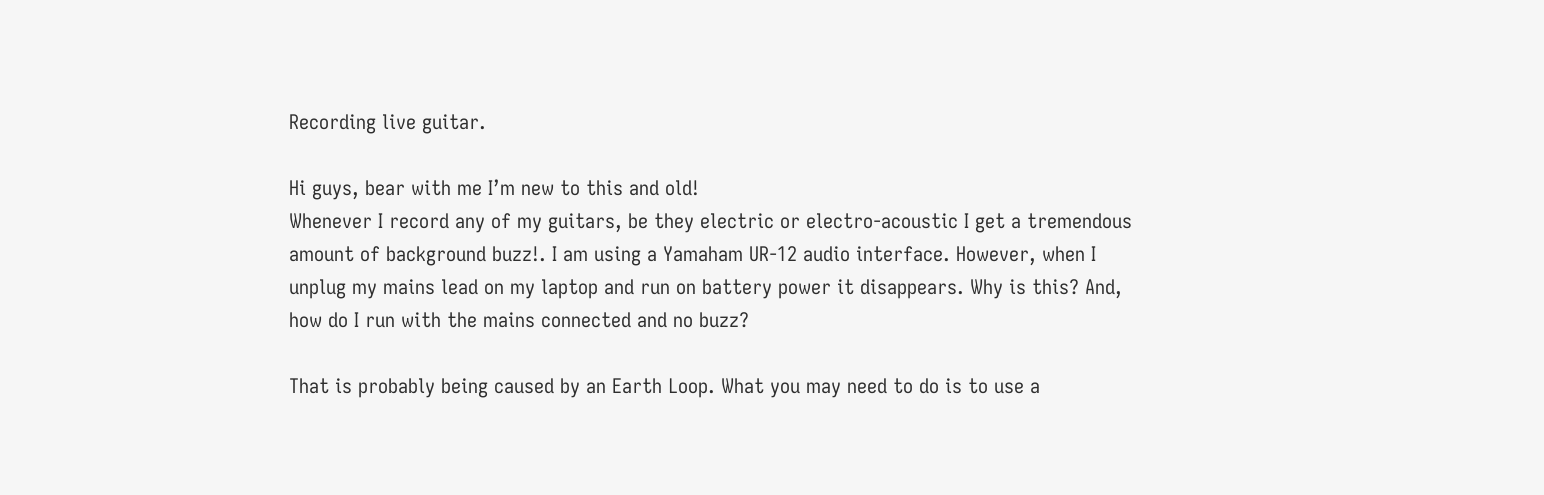Recording live guitar.

Hi guys, bear with me I’m new to this and old!
Whenever I record any of my guitars, be they electric or electro-acoustic I get a tremendous amount of background buzz!. I am using a Yamaham UR-12 audio interface. However, when I unplug my mains lead on my laptop and run on battery power it disappears. Why is this? And, how do I run with the mains connected and no buzz?

That is probably being caused by an Earth Loop. What you may need to do is to use a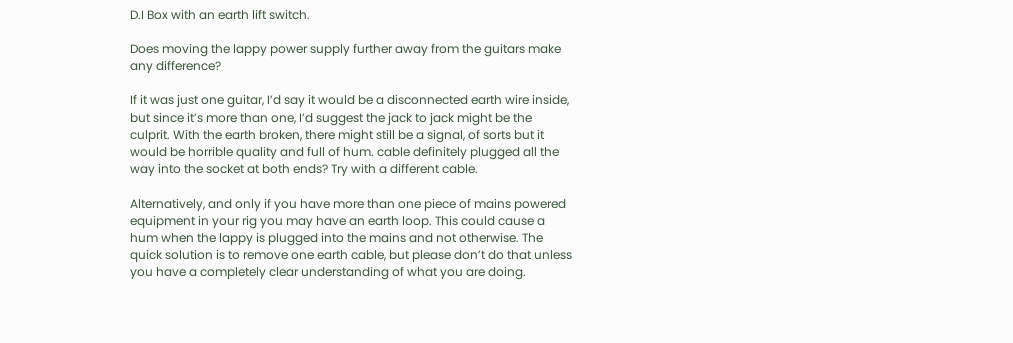D.I Box with an earth lift switch.

Does moving the lappy power supply further away from the guitars make any difference?

If it was just one guitar, I’d say it would be a disconnected earth wire inside, but since it’s more than one, I’d suggest the jack to jack might be the culprit. With the earth broken, there might still be a signal, of sorts but it would be horrible quality and full of hum. cable definitely plugged all the way into the socket at both ends? Try with a different cable.

Alternatively, and only if you have more than one piece of mains powered equipment in your rig you may have an earth loop. This could cause a hum when the lappy is plugged into the mains and not otherwise. The quick solution is to remove one earth cable, but please don’t do that unless you have a completely clear understanding of what you are doing.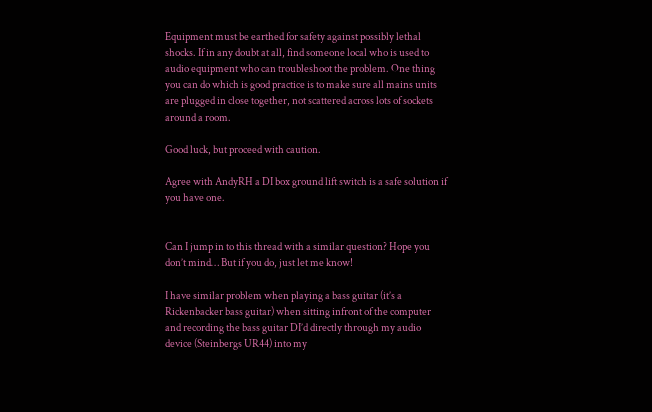Equipment must be earthed for safety against possibly lethal shocks. If in any doubt at all, find someone local who is used to audio equipment who can troubleshoot the problem. One thing you can do which is good practice is to make sure all mains units are plugged in close together, not scattered across lots of sockets around a room.

Good luck, but proceed with caution.

Agree with AndyRH a DI box ground lift switch is a safe solution if you have one.


Can I jump in to this thread with a similar question? Hope you don’t mind… But if you do, just let me know!

I have similar problem when playing a bass guitar (it’s a Rickenbacker bass guitar) when sitting infront of the computer and recording the bass guitar DI’d directly through my audio device (Steinbergs UR44) into my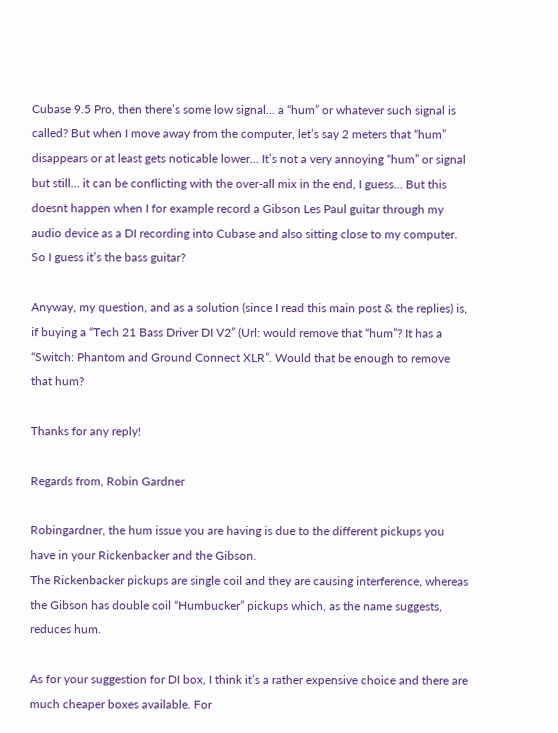Cubase 9.5 Pro, then there’s some low signal… a “hum” or whatever such signal is called? But when I move away from the computer, let’s say 2 meters that “hum” disappears or at least gets noticable lower… It’s not a very annoying “hum” or signal but still… it can be conflicting with the over-all mix in the end, I guess… But this doesnt happen when I for example record a Gibson Les Paul guitar through my audio device as a DI recording into Cubase and also sitting close to my computer. So I guess it’s the bass guitar?

Anyway, my question, and as a solution (since I read this main post & the replies) is, if buying a “Tech 21 Bass Driver DI V2” (Url: would remove that “hum”? It has a “Switch: Phantom and Ground Connect XLR”. Would that be enough to remove that hum?

Thanks for any reply!

Regards from, Robin Gardner

Robingardner, the hum issue you are having is due to the different pickups you have in your Rickenbacker and the Gibson.
The Rickenbacker pickups are single coil and they are causing interference, whereas the Gibson has double coil “Humbucker” pickups which, as the name suggests, reduces hum.

As for your suggestion for DI box, I think it’s a rather expensive choice and there are much cheaper boxes available. For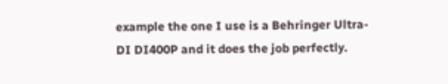example the one I use is a Behringer Ultra-DI DI400P and it does the job perfectly.